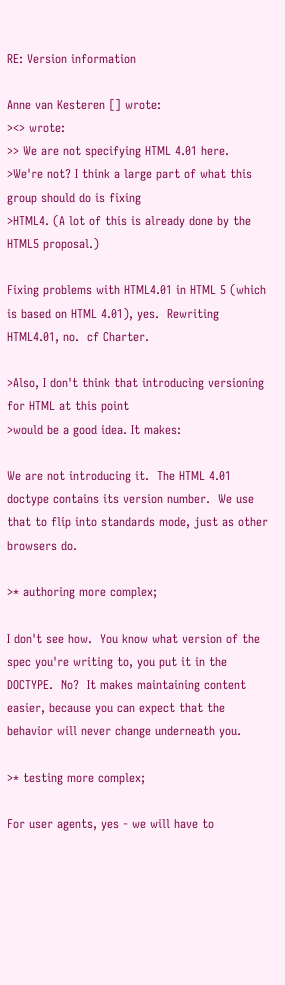RE: Version information

Anne van Kesteren [] wrote:
><> wrote:
>> We are not specifying HTML 4.01 here.
>We're not? I think a large part of what this group should do is fixing
>HTML4. (A lot of this is already done by the HTML5 proposal.)

Fixing problems with HTML4.01 in HTML 5 (which is based on HTML 4.01), yes.  Rewriting HTML4.01, no.  cf Charter.

>Also, I don't think that introducing versioning for HTML at this point
>would be a good idea. It makes:

We are not introducing it.  The HTML 4.01 doctype contains its version number.  We use that to flip into standards mode, just as other browsers do.

>* authoring more complex;

I don't see how.  You know what version of the spec you're writing to, you put it in the DOCTYPE.  No?  It makes maintaining content easier, because you can expect that the behavior will never change underneath you.

>* testing more complex;

For user agents, yes - we will have to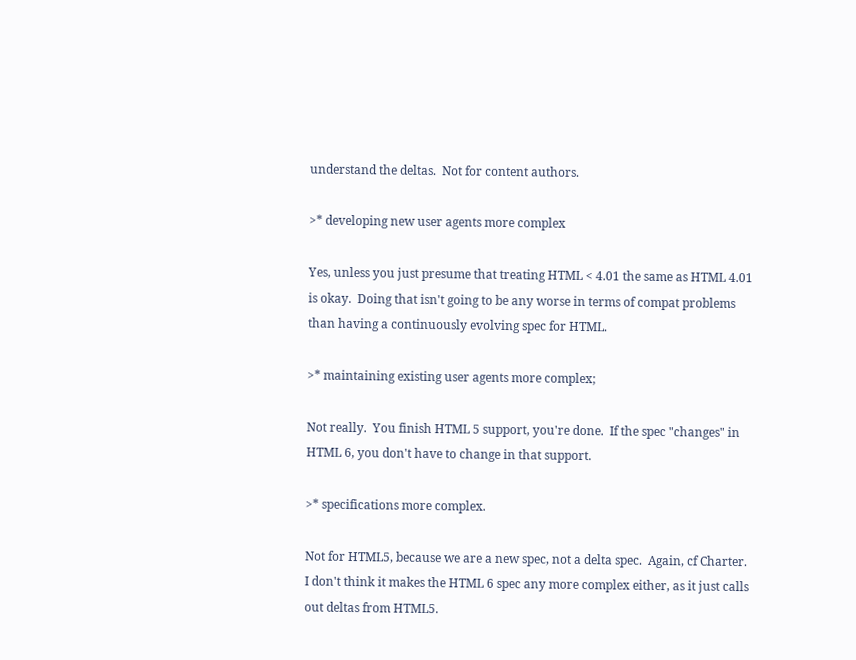understand the deltas.  Not for content authors.

>* developing new user agents more complex

Yes, unless you just presume that treating HTML < 4.01 the same as HTML 4.01 is okay.  Doing that isn't going to be any worse in terms of compat problems than having a continuously evolving spec for HTML.

>* maintaining existing user agents more complex;

Not really.  You finish HTML 5 support, you're done.  If the spec "changes" in HTML 6, you don't have to change in that support.

>* specifications more complex.

Not for HTML5, because we are a new spec, not a delta spec.  Again, cf Charter.  I don't think it makes the HTML 6 spec any more complex either, as it just calls out deltas from HTML5.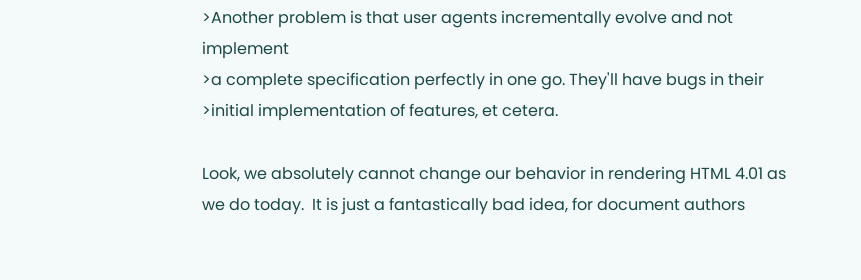>Another problem is that user agents incrementally evolve and not implement
>a complete specification perfectly in one go. They'll have bugs in their
>initial implementation of features, et cetera.

Look, we absolutely cannot change our behavior in rendering HTML 4.01 as we do today.  It is just a fantastically bad idea, for document authors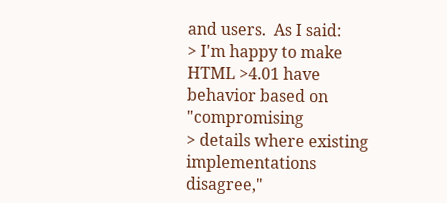and users.  As I said:
> I'm happy to make HTML >4.01 have behavior based on "compromising
> details where existing implementations disagree,"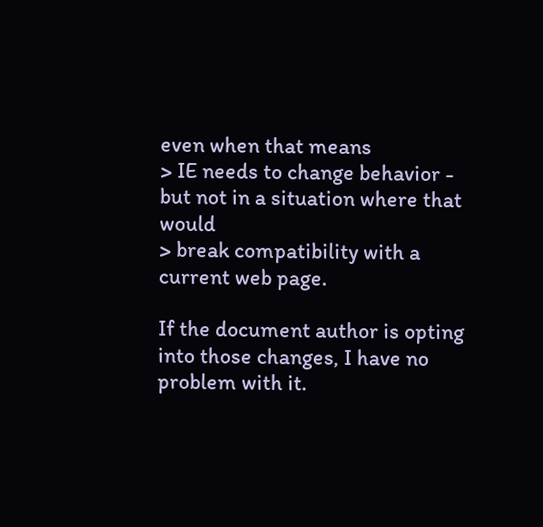even when that means
> IE needs to change behavior - but not in a situation where that would
> break compatibility with a current web page.

If the document author is opting into those changes, I have no problem with it.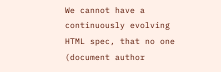We cannot have a continuously evolving HTML spec, that no one (document author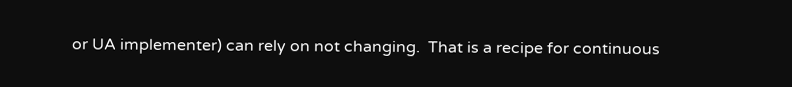or UA implementer) can rely on not changing.  That is a recipe for continuous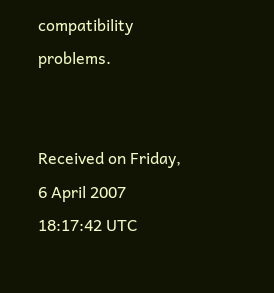compatibility problems.


Received on Friday, 6 April 2007 18:17:42 UTC